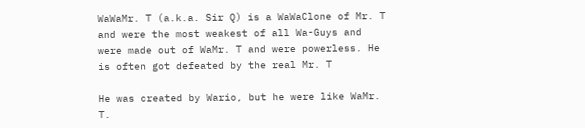WaWaMr. T (a.k.a. Sir Q) is a WaWaClone of Mr. T and were the most weakest of all Wa-Guys and were made out of WaMr. T and were powerless. He is often got defeated by the real Mr. T

He was created by Wario, but he were like WaMr. T.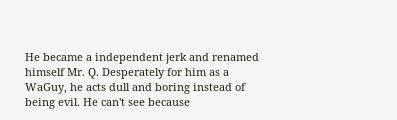He became a independent jerk and renamed himself Mr. Q. Desperately for him as a WaGuy, he acts dull and boring instead of being evil. He can't see because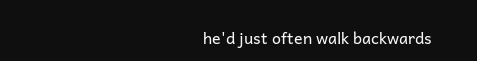he'd just often walk backwards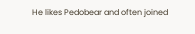He likes Pedobear and often joined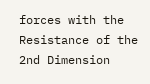forces with the Resistance of the 2nd Dimension